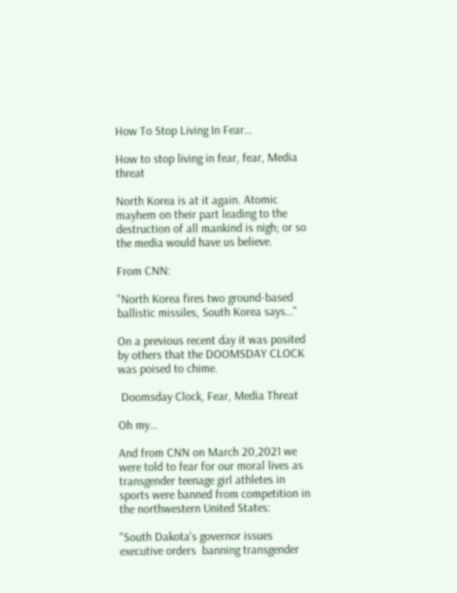How To Stop Living In Fear…

How to stop living in fear, fear, Media threat

North Korea is at it again. Atomic mayhem on their part leading to the destruction of all mankind is nigh; or so the media would have us believe.

From CNN:

"North Korea fires two ground-based ballistic missiles, South Korea says…"

On a previous recent day it was posited by others that the DOOMSDAY CLOCK was poised to chime.

 Doomsday Clock, Fear, Media Threat

Oh my…

And from CNN on March 20,2021 we were told to fear for our moral lives as transgender teenage girl athletes in sports were banned from competition in the northwestern United States:

"South Dakota's governor issues executive orders  banning transgender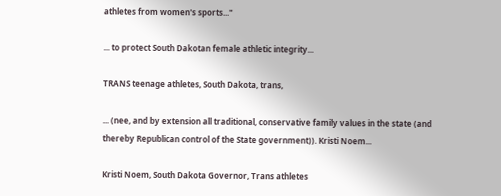athletes from women's sports..."

... to protect South Dakotan female athletic integrity...

TRANS teenage athletes, South Dakota, trans,

... (nee, and by extension all traditional, conservative family values in the state (and thereby Republican control of the State government)). Kristi Noem...

Kristi Noem, South Dakota Governor, Trans athletes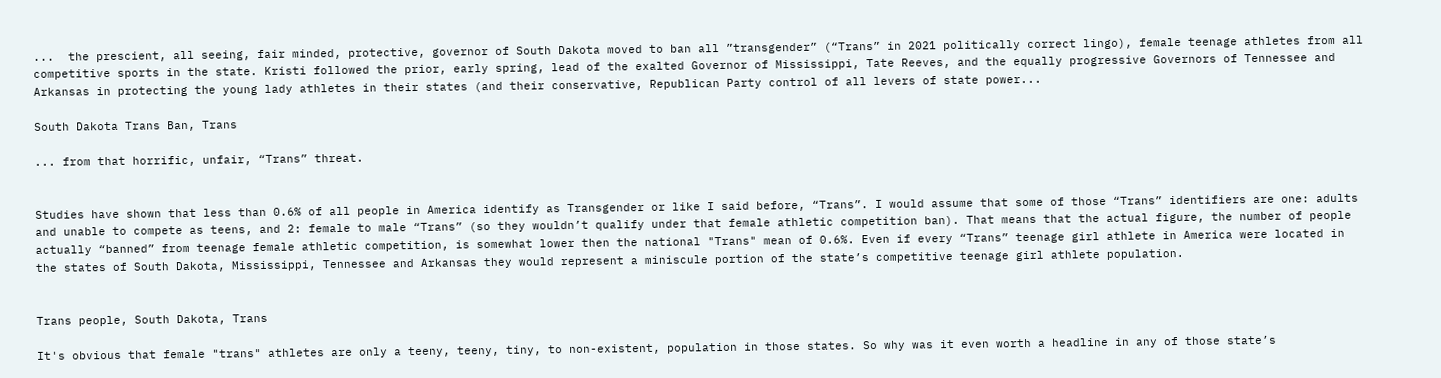...  the prescient, all seeing, fair minded, protective, governor of South Dakota moved to ban all ”transgender” (“Trans” in 2021 politically correct lingo), female teenage athletes from all competitive sports in the state. Kristi followed the prior, early spring, lead of the exalted Governor of Mississippi, Tate Reeves, and the equally progressive Governors of Tennessee and Arkansas in protecting the young lady athletes in their states (and their conservative, Republican Party control of all levers of state power...

South Dakota Trans Ban, Trans

... from that horrific, unfair, “Trans” threat.


Studies have shown that less than 0.6% of all people in America identify as Transgender or like I said before, “Trans”. I would assume that some of those “Trans” identifiers are one: adults and unable to compete as teens, and 2: female to male “Trans” (so they wouldn’t qualify under that female athletic competition ban). That means that the actual figure, the number of people actually “banned” from teenage female athletic competition, is somewhat lower then the national "Trans" mean of 0.6%. Even if every “Trans” teenage girl athlete in America were located in the states of South Dakota, Mississippi, Tennessee and Arkansas they would represent a miniscule portion of the state’s competitive teenage girl athlete population.


Trans people, South Dakota, Trans

It's obvious that female "trans" athletes are only a teeny, teeny, tiny, to non-existent, population in those states. So why was it even worth a headline in any of those state’s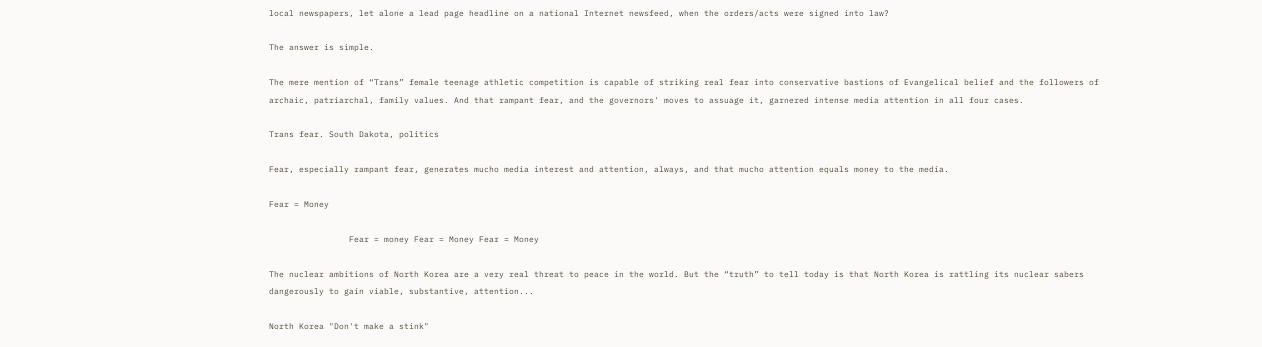local newspapers, let alone a lead page headline on a national Internet newsfeed, when the orders/acts were signed into law?

The answer is simple.

The mere mention of “Trans” female teenage athletic competition is capable of striking real fear into conservative bastions of Evangelical belief and the followers of archaic, patriarchal, family values. And that rampant fear, and the governors' moves to assuage it, garnered intense media attention in all four cases.

Trans fear. South Dakota, politics

Fear, especially rampant fear, generates mucho media interest and attention, always, and that mucho attention equals money to the media.

Fear = Money

                Fear = money Fear = Money Fear = Money

The nuclear ambitions of North Korea are a very real threat to peace in the world. But the “truth” to tell today is that North Korea is rattling its nuclear sabers dangerously to gain viable, substantive, attention...

North Korea "Don't make a stink"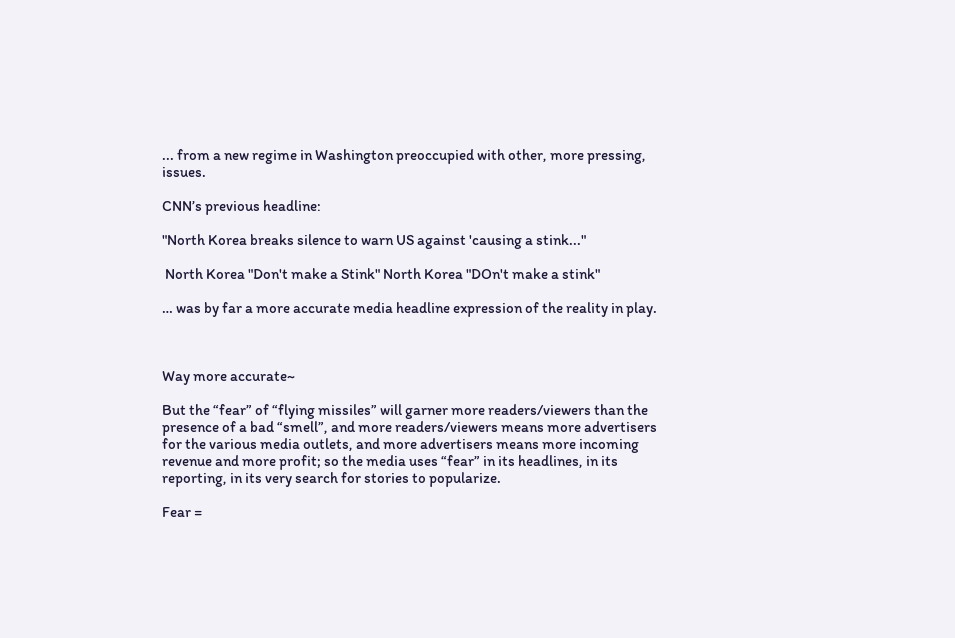... from a new regime in Washington preoccupied with other, more pressing, issues.

CNN’s previous headline:

"North Korea breaks silence to warn US against 'causing a stink..."

 North Korea "Don't make a Stink" North Korea "DOn't make a stink"

… was by far a more accurate media headline expression of the reality in play.



Way more accurate~

But the “fear” of “flying missiles” will garner more readers/viewers than the presence of a bad “smell”, and more readers/viewers means more advertisers for the various media outlets, and more advertisers means more incoming revenue and more profit; so the media uses “fear” in its headlines, in its reporting, in its very search for stories to popularize.

Fear =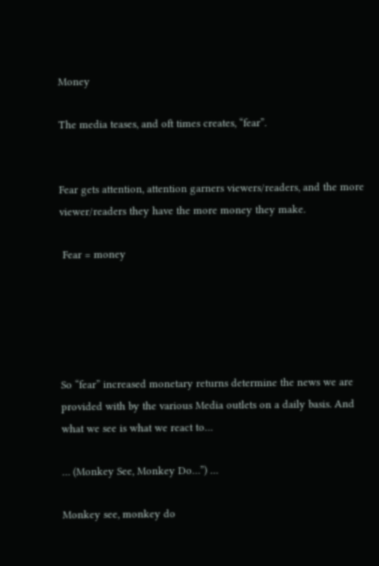Money

The media teases, and oft times creates, “fear”.


Fear gets attention, attention garners viewers/readers, and the more viewer/readers they have the more money they make.

 Fear = money





So “fear” increased monetary returns determine the news we are provided with by the various Media outlets on a daily basis. And what we see is what we react to…

… (Monkey See, Monkey Do…”) …

Monkey see, monkey do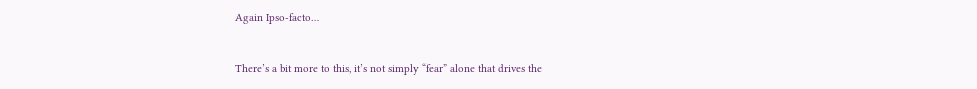Again Ipso-facto…


There’s a bit more to this, it’s not simply “fear” alone that drives the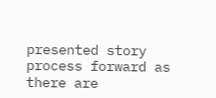presented story process forward as there are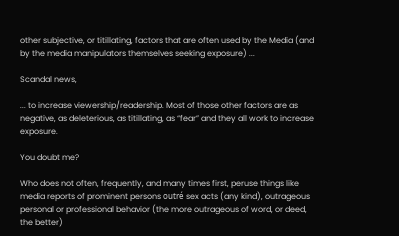other subjective, or titillating, factors that are often used by the Media (and by the media manipulators themselves seeking exposure) ...

Scandal news,

... to increase viewership/readership. Most of those other factors are as negative, as deleterious, as titillating, as “fear” and they all work to increase exposure.

You doubt me?

Who does not often, frequently, and many times first, peruse things like media reports of prominent persons outré sex acts (any kind), outrageous personal or professional behavior (the more outrageous of word, or deed, the better)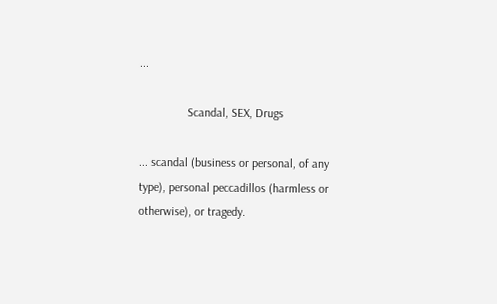...

                Scandal, SEX, Drugs

... scandal (business or personal, of any type), personal peccadillos (harmless or otherwise), or tragedy.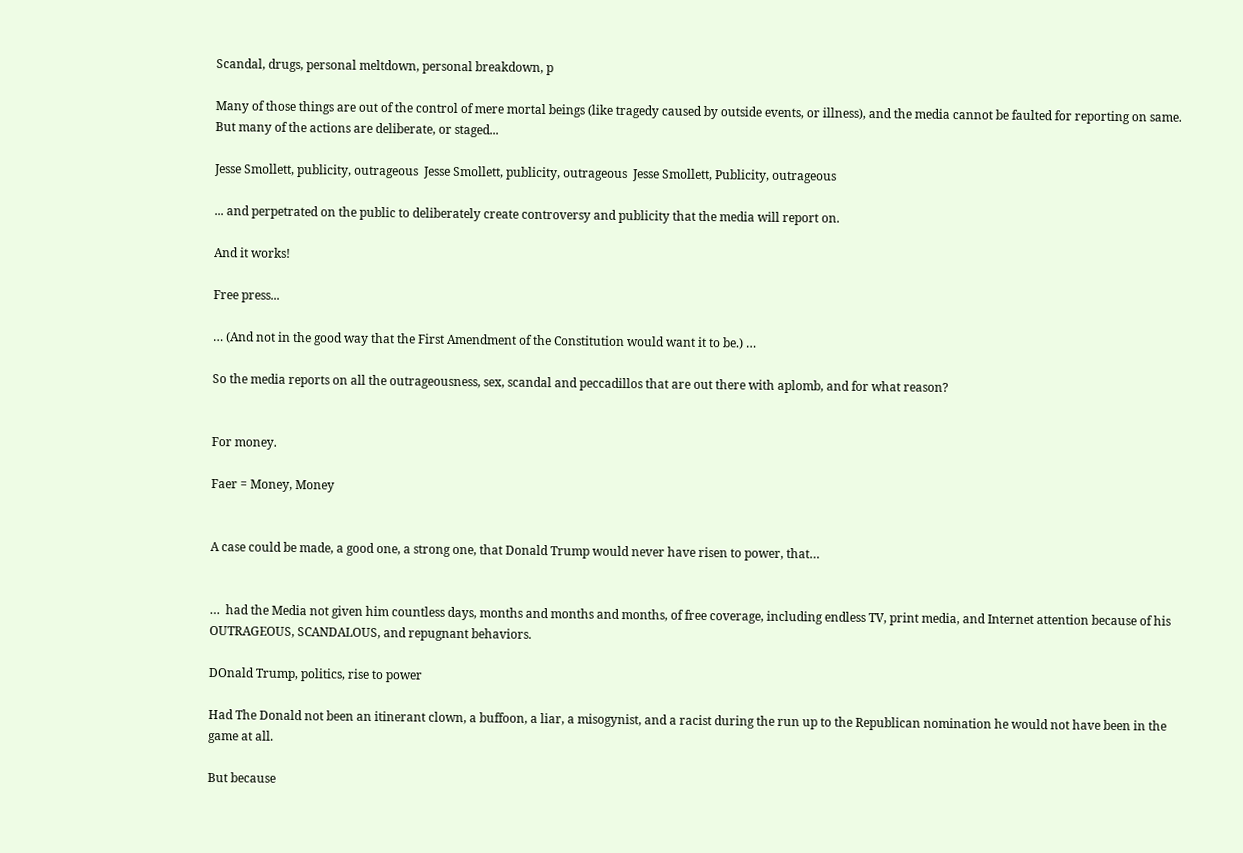Scandal, drugs, personal meltdown, personal breakdown, p

Many of those things are out of the control of mere mortal beings (like tragedy caused by outside events, or illness), and the media cannot be faulted for reporting on same. But many of the actions are deliberate, or staged...

Jesse Smollett, publicity, outrageous  Jesse Smollett, publicity, outrageous  Jesse Smollett, Publicity, outrageous

... and perpetrated on the public to deliberately create controversy and publicity that the media will report on.

And it works!

Free press...

… (And not in the good way that the First Amendment of the Constitution would want it to be.) …

So the media reports on all the outrageousness, sex, scandal and peccadillos that are out there with aplomb, and for what reason?


For money.

Faer = Money, Money


A case could be made, a good one, a strong one, that Donald Trump would never have risen to power, that…


…  had the Media not given him countless days, months and months and months, of free coverage, including endless TV, print media, and Internet attention because of his OUTRAGEOUS, SCANDALOUS, and repugnant behaviors.

DOnald Trump, politics, rise to power

Had The Donald not been an itinerant clown, a buffoon, a liar, a misogynist, and a racist during the run up to the Republican nomination he would not have been in the game at all.

But because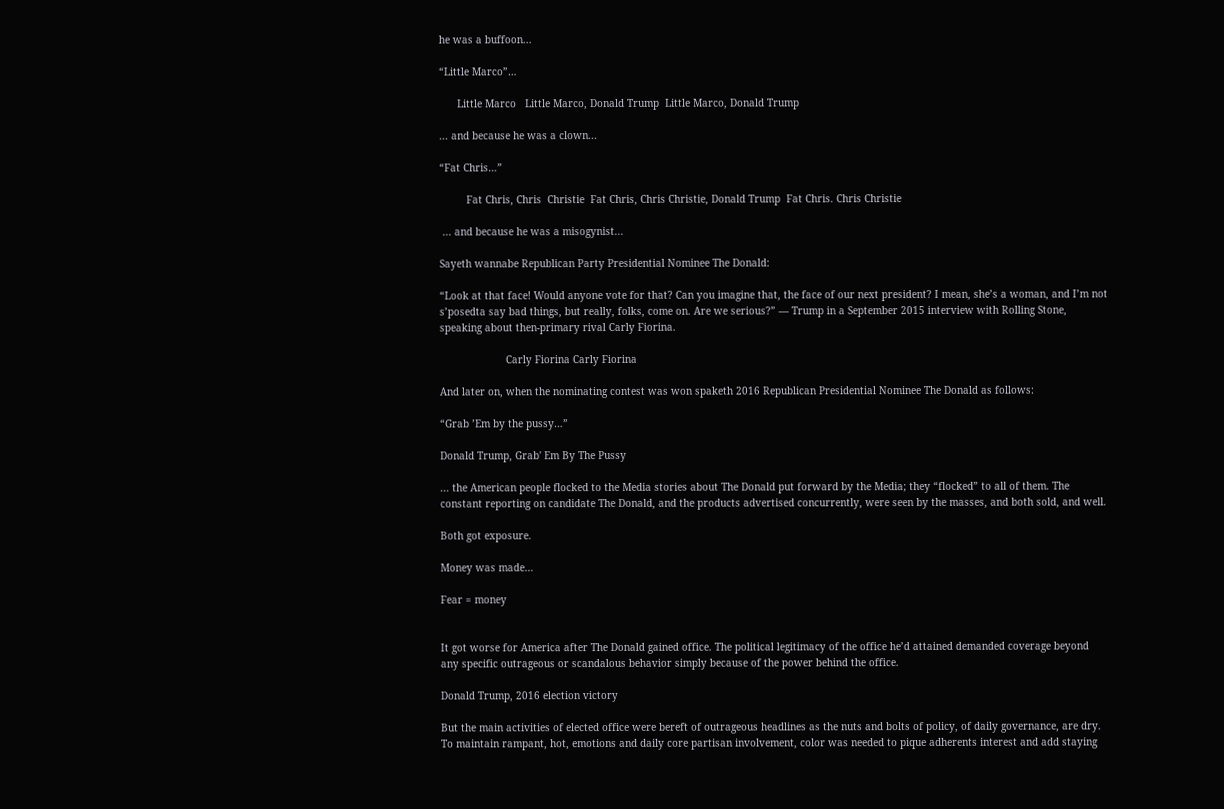he was a buffoon...

“Little Marco”…

      Little Marco   Little Marco, Donald Trump  Little Marco, Donald Trump

... and because he was a clown...

“Fat Chris…”

         Fat Chris, Chris  Christie  Fat Chris, Chris Christie, Donald Trump  Fat Chris. Chris Christie

 ... and because he was a misogynist...

Sayeth wannabe Republican Party Presidential Nominee The Donald:

“Look at that face! Would anyone vote for that? Can you imagine that, the face of our next president? I mean, she’s a woman, and I’m not s’posedta say bad things, but really, folks, come on. Are we serious?” — Trump in a September 2015 interview with Rolling Stone, speaking about then-primary rival Carly Fiorina.

                      Carly Fiorina Carly Fiorina

And later on, when the nominating contest was won spaketh 2016 Republican Presidential Nominee The Donald as follows:

“Grab ’Em by the pussy…”

Donald Trump, Grab' Em By The Pussy

... the American people flocked to the Media stories about The Donald put forward by the Media; they “flocked” to all of them. The constant reporting on candidate The Donald, and the products advertised concurrently, were seen by the masses, and both sold, and well.

Both got exposure.

Money was made…

Fear = money


It got worse for America after The Donald gained office. The political legitimacy of the office he’d attained demanded coverage beyond any specific outrageous or scandalous behavior simply because of the power behind the office.

Donald Trump, 2016 election victory

But the main activities of elected office were bereft of outrageous headlines as the nuts and bolts of policy, of daily governance, are dry. To maintain rampant, hot, emotions and daily core partisan involvement, color was needed to pique adherents interest and add staying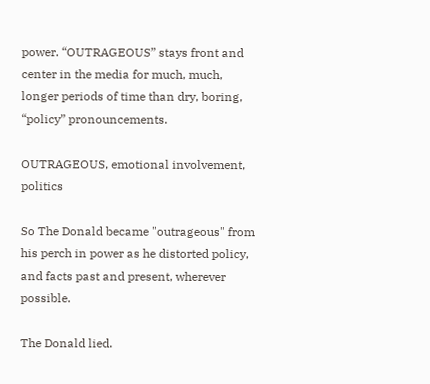power. “OUTRAGEOUS” stays front and center in the media for much, much, longer periods of time than dry, boring, “policy” pronouncements.

OUTRAGEOUS, emotional involvement, politics

So The Donald became "outrageous" from his perch in power as he distorted policy, and facts past and present, wherever possible.

The Donald lied.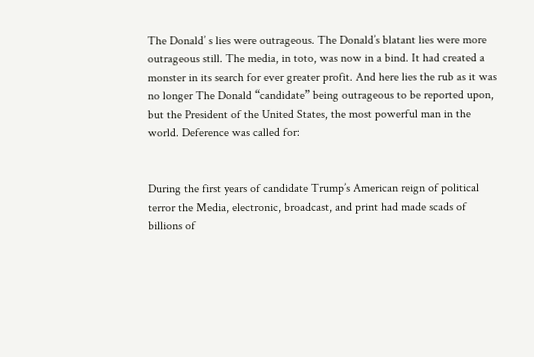The Donald’ s lies were outrageous. The Donald’s blatant lies were more outrageous still. The media, in toto, was now in a bind. It had created a monster in its search for ever greater profit. And here lies the rub as it was no longer The Donald “candidate” being outrageous to be reported upon, but the President of the United States, the most powerful man in the world. Deference was called for:


During the first years of candidate Trump’s American reign of political terror the Media, electronic, broadcast, and print had made scads of billions of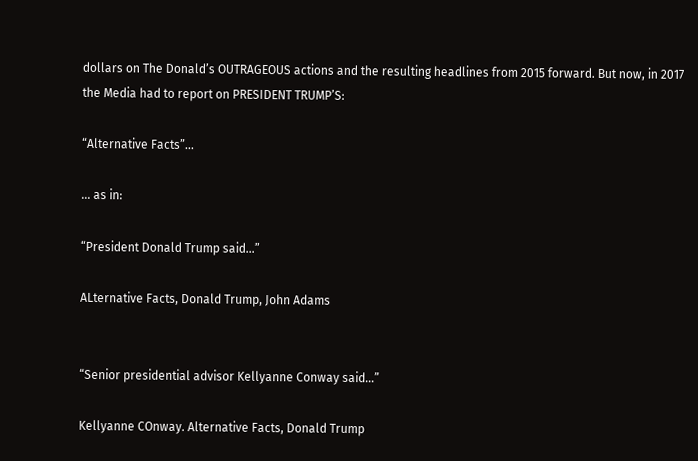dollars on The Donald’s OUTRAGEOUS actions and the resulting headlines from 2015 forward. But now, in 2017 the Media had to report on PRESIDENT TRUMP’S:

“Alternative Facts”...

... as in:

“President Donald Trump said…”

ALternative Facts, Donald Trump, John Adams


“Senior presidential advisor Kellyanne Conway said…”

Kellyanne COnway. Alternative Facts, Donald Trump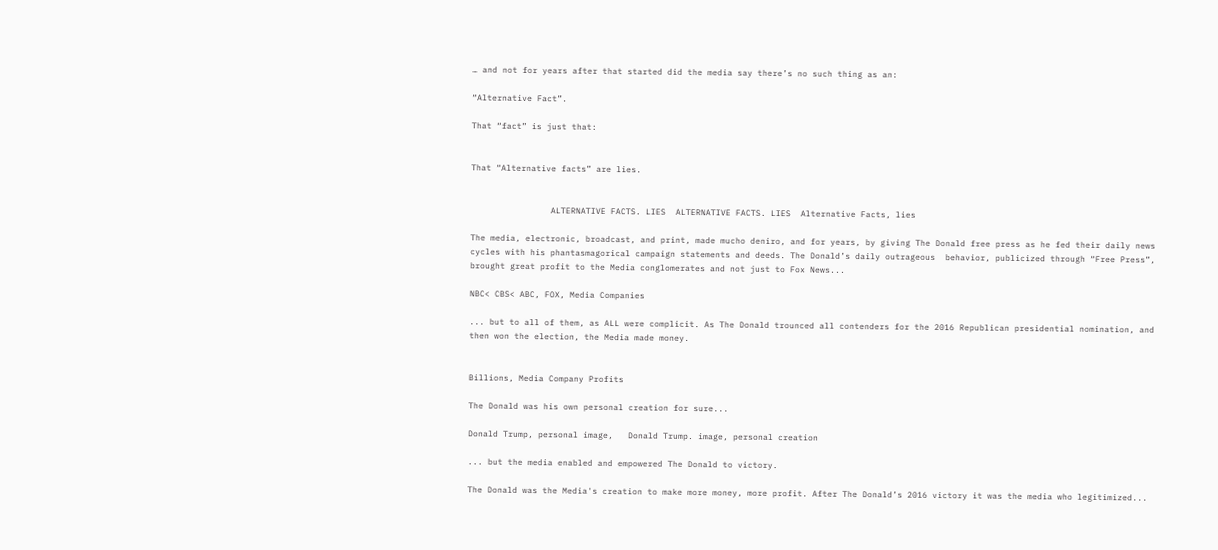… and not for years after that started did the media say there’s no such thing as an:

“Alternative Fact”.

That “fact” is just that:


That “Alternative facts” are lies.


                ALTERNATIVE FACTS. LIES  ALTERNATIVE FACTS. LIES  Alternative Facts, lies

The media, electronic, broadcast, and print, made mucho deniro, and for years, by giving The Donald free press as he fed their daily news cycles with his phantasmagorical campaign statements and deeds. The Donald’s daily outrageous  behavior, publicized through “Free Press”, brought great profit to the Media conglomerates and not just to Fox News...

NBC< CBS< ABC, FOX, Media Companies

... but to all of them, as ALL were complicit. As The Donald trounced all contenders for the 2016 Republican presidential nomination, and then won the election, the Media made money.


Billions, Media Company Profits

The Donald was his own personal creation for sure...

Donald Trump, personal image,   Donald Trump. image, personal creation

... but the media enabled and empowered The Donald to victory.

The Donald was the Media's creation to make more money, more profit. After The Donald’s 2016 victory it was the media who legitimized...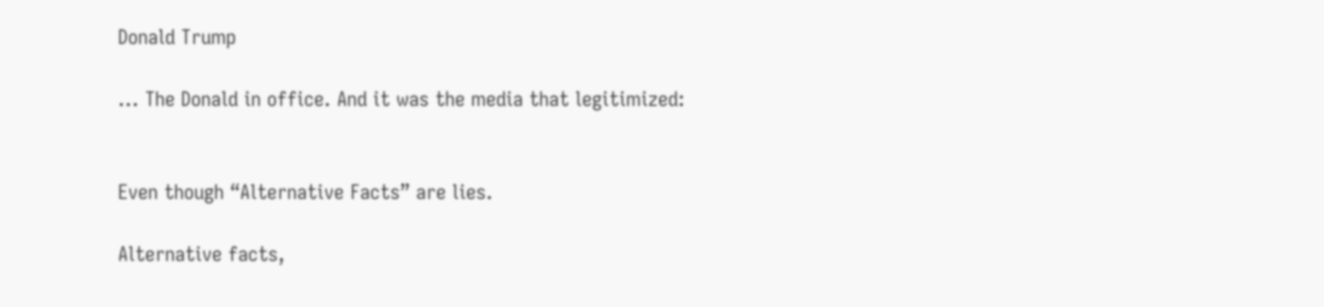Donald Trump

... The Donald in office. And it was the media that legitimized:


Even though “Alternative Facts” are lies.

Alternative facts,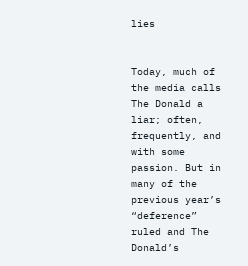lies


Today, much of the media calls The Donald a liar; often, frequently, and with some passion. But in many of the previous year’s “deference” ruled and The Donald’s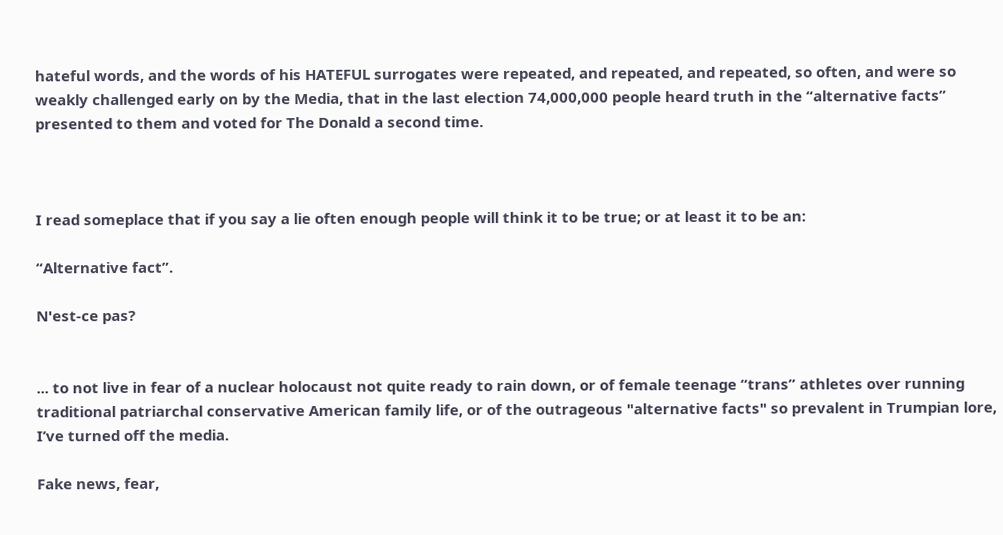hateful words, and the words of his HATEFUL surrogates were repeated, and repeated, and repeated, so often, and were so weakly challenged early on by the Media, that in the last election 74,000,000 people heard truth in the “alternative facts” presented to them and voted for The Donald a second time.



I read someplace that if you say a lie often enough people will think it to be true; or at least it to be an:

“Alternative fact”.

N'est-ce pas?


... to not live in fear of a nuclear holocaust not quite ready to rain down, or of female teenage “trans” athletes over running traditional patriarchal conservative American family life, or of the outrageous "alternative facts" so prevalent in Trumpian lore, I’ve turned off the media.

Fake news, fear,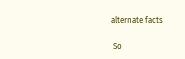alternate facts

 So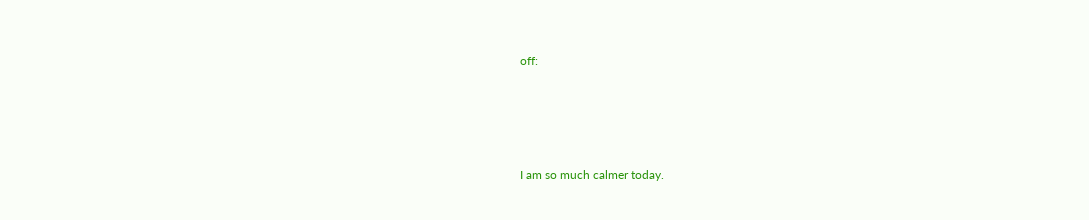off:




I am so much calmer today.